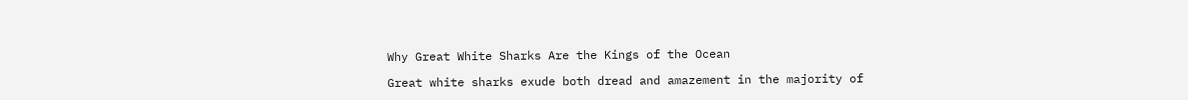Why Great White Sharks Are the Kings of the Ocean

Great white sharks exude both dread and amazement in the majority of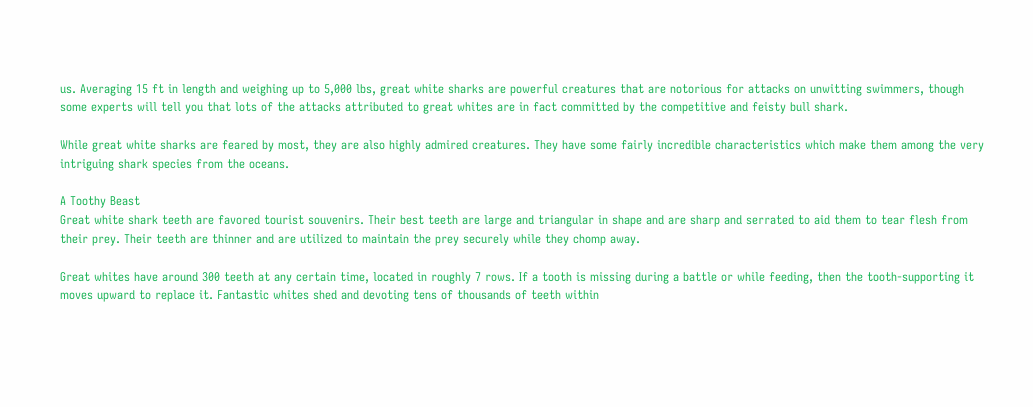us. Averaging 15 ft in length and weighing up to 5,000 lbs, great white sharks are powerful creatures that are notorious for attacks on unwitting swimmers, though some experts will tell you that lots of the attacks attributed to great whites are in fact committed by the competitive and feisty bull shark.

While great white sharks are feared by most, they are also highly admired creatures. They have some fairly incredible characteristics which make them among the very intriguing shark species from the oceans.

A Toothy Beast
Great white shark teeth are favored tourist souvenirs. Their best teeth are large and triangular in shape and are sharp and serrated to aid them to tear flesh from their prey. Their teeth are thinner and are utilized to maintain the prey securely while they chomp away.

Great whites have around 300 teeth at any certain time, located in roughly 7 rows. If a tooth is missing during a battle or while feeding, then the tooth-supporting it moves upward to replace it. Fantastic whites shed and devoting tens of thousands of teeth within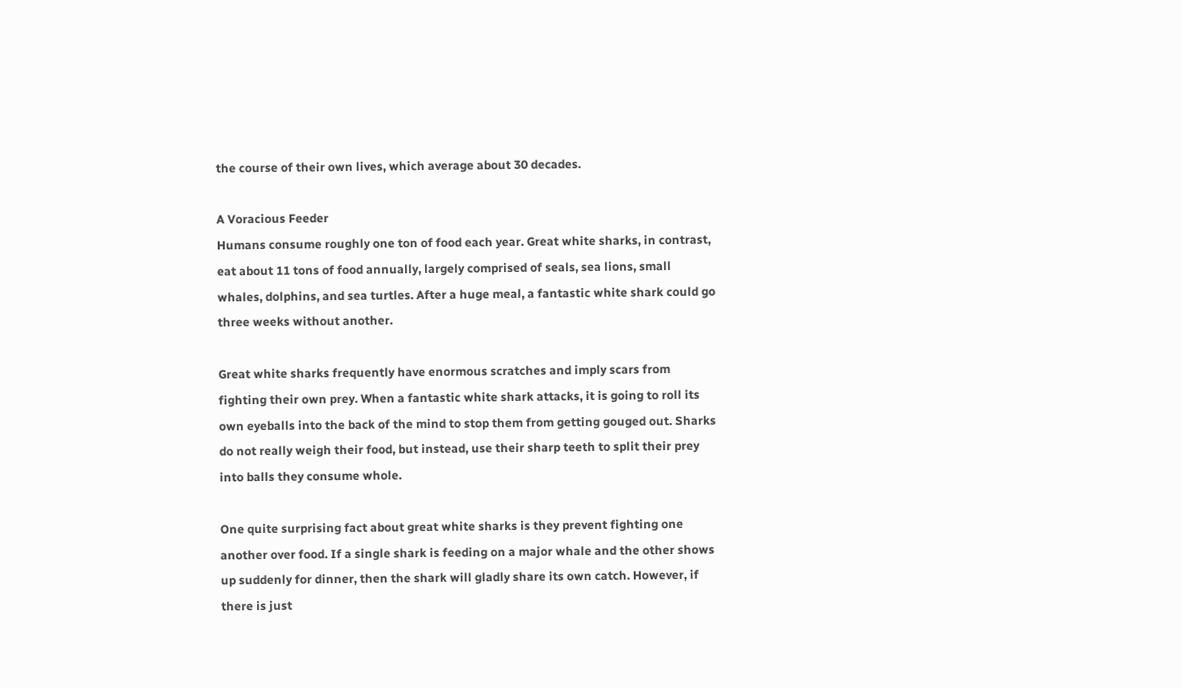the course of their own lives, which average about 30 decades.

A Voracious Feeder
Humans consume roughly one ton of food each year. Great white sharks, in contrast, eat about 11 tons of food annually, largely comprised of seals, sea lions, small whales, dolphins, and sea turtles. After a huge meal, a fantastic white shark could go three weeks without another.

Great white sharks frequently have enormous scratches and imply scars from fighting their own prey. When a fantastic white shark attacks, it is going to roll its own eyeballs into the back of the mind to stop them from getting gouged out. Sharks do not really weigh their food, but instead, use their sharp teeth to split their prey into balls they consume whole.

One quite surprising fact about great white sharks is they prevent fighting one another over food. If a single shark is feeding on a major whale and the other shows up suddenly for dinner, then the shark will gladly share its own catch. However, if there is just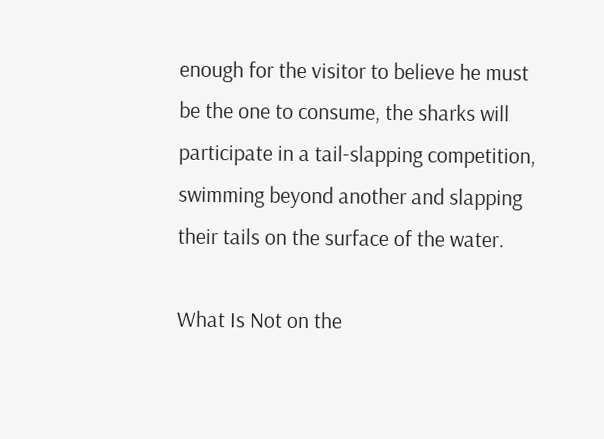enough for the visitor to believe he must be the one to consume, the sharks will participate in a tail-slapping competition, swimming beyond another and slapping their tails on the surface of the water.

What Is Not on the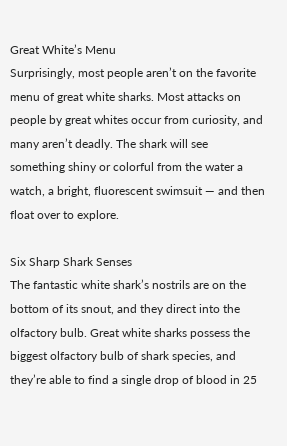Great White’s Menu
Surprisingly, most people aren’t on the favorite menu of great white sharks. Most attacks on people by great whites occur from curiosity, and many aren’t deadly. The shark will see something shiny or colorful from the water a watch, a bright, fluorescent swimsuit — and then float over to explore.

Six Sharp Shark Senses
The fantastic white shark’s nostrils are on the bottom of its snout, and they direct into the olfactory bulb. Great white sharks possess the biggest olfactory bulb of shark species, and they’re able to find a single drop of blood in 25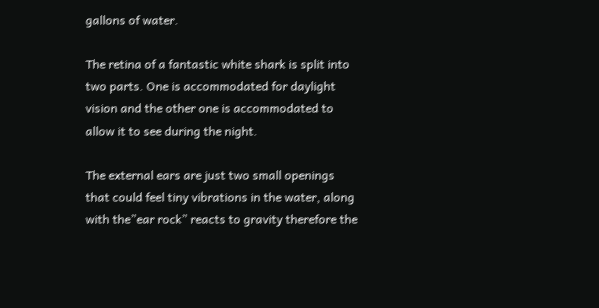gallons of water.

The retina of a fantastic white shark is split into two parts. One is accommodated for daylight vision and the other one is accommodated to allow it to see during the night.

The external ears are just two small openings that could feel tiny vibrations in the water, along with the”ear rock” reacts to gravity therefore the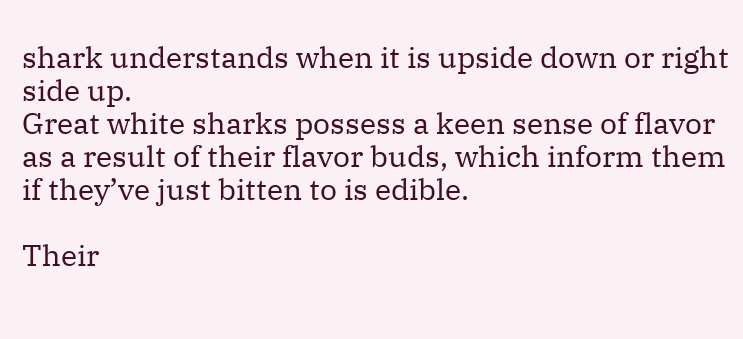shark understands when it is upside down or right side up.
Great white sharks possess a keen sense of flavor as a result of their flavor buds, which inform them if they’ve just bitten to is edible.

Their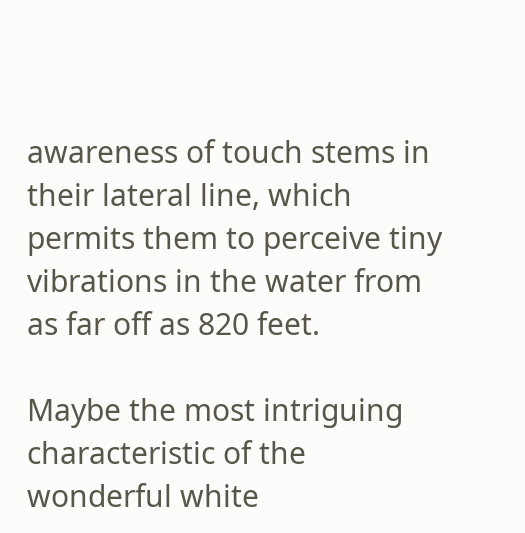awareness of touch stems in their lateral line, which permits them to perceive tiny vibrations in the water from as far off as 820 feet.

Maybe the most intriguing characteristic of the wonderful white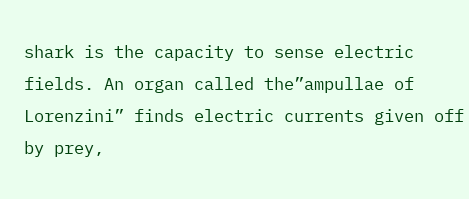shark is the capacity to sense electric fields. An organ called the”ampullae of Lorenzini” finds electric currents given off by prey,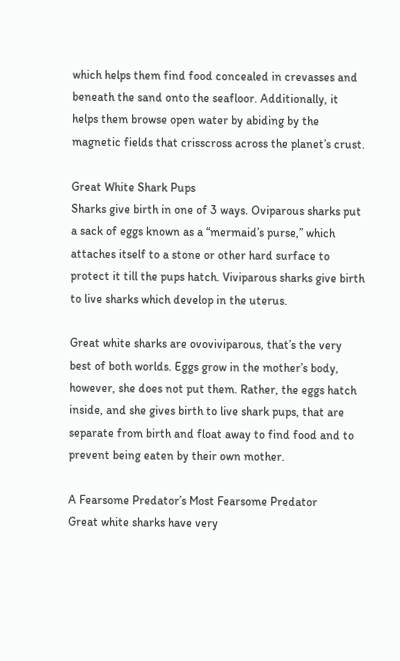which helps them find food concealed in crevasses and beneath the sand onto the seafloor. Additionally, it helps them browse open water by abiding by the magnetic fields that crisscross across the planet’s crust.

Great White Shark Pups
Sharks give birth in one of 3 ways. Oviparous sharks put a sack of eggs known as a “mermaid’s purse,” which attaches itself to a stone or other hard surface to protect it till the pups hatch. Viviparous sharks give birth to live sharks which develop in the uterus.

Great white sharks are ovoviviparous, that’s the very best of both worlds. Eggs grow in the mother’s body, however, she does not put them. Rather, the eggs hatch inside, and she gives birth to live shark pups, that are separate from birth and float away to find food and to prevent being eaten by their own mother.

A Fearsome Predator’s Most Fearsome Predator
Great white sharks have very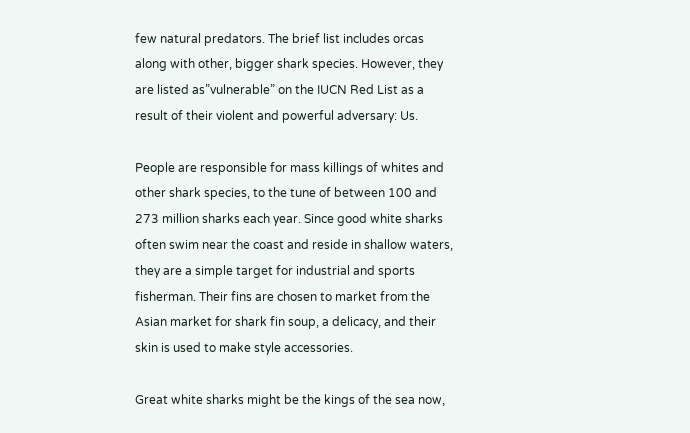few natural predators. The brief list includes orcas along with other, bigger shark species. However, they are listed as”vulnerable” on the IUCN Red List as a result of their violent and powerful adversary: Us.

People are responsible for mass killings of whites and other shark species, to the tune of between 100 and 273 million sharks each year. Since good white sharks often swim near the coast and reside in shallow waters, they are a simple target for industrial and sports fisherman. Their fins are chosen to market from the Asian market for shark fin soup, a delicacy, and their skin is used to make style accessories.

Great white sharks might be the kings of the sea now,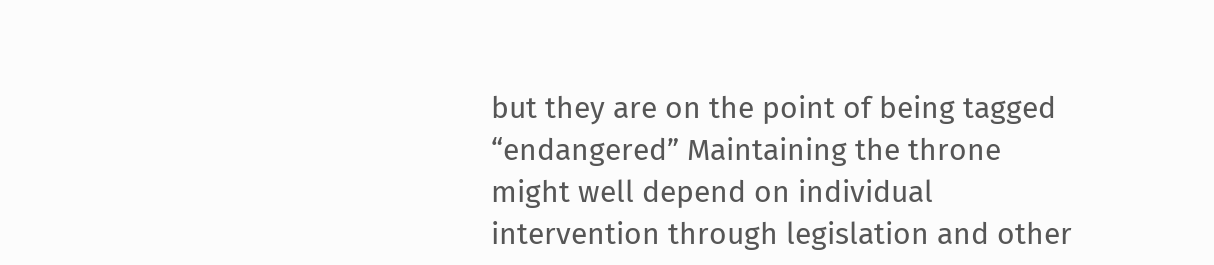but they are on the point of being tagged “endangered” Maintaining the throne might well depend on individual intervention through legislation and other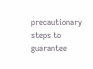precautionary steps to guarantee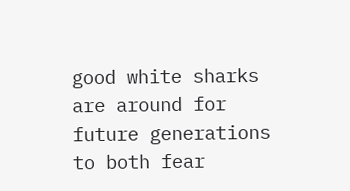good white sharks are around for future generations to both fear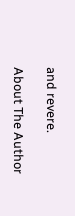and revere.

About The Author